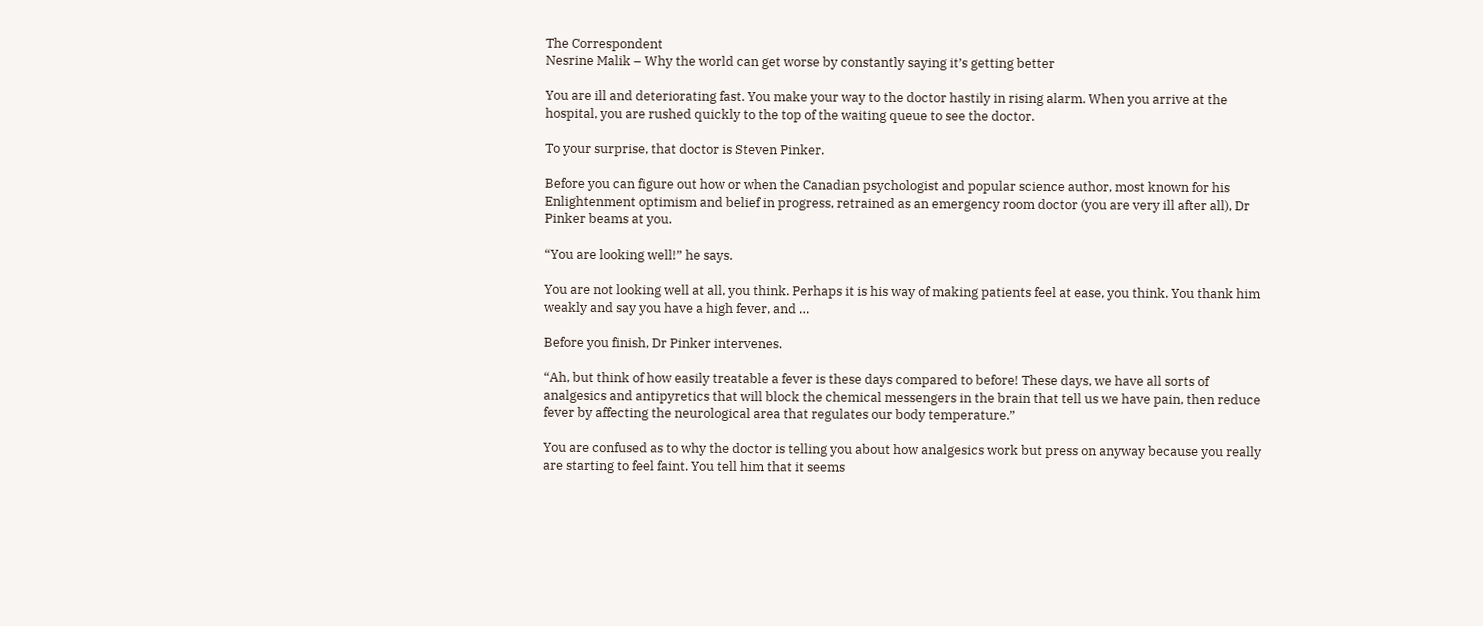The Correspondent
Nesrine Malik – Why the world can get worse by constantly saying it’s getting better

You are ill and deteriorating fast. You make your way to the doctor hastily in rising alarm. When you arrive at the hospital, you are rushed quickly to the top of the waiting queue to see the doctor.

To your surprise, that doctor is Steven Pinker.

Before you can figure out how or when the Canadian psychologist and popular science author, most known for his Enlightenment optimism and belief in progress, retrained as an emergency room doctor (you are very ill after all), Dr Pinker beams at you.

“You are looking well!” he says.

You are not looking well at all, you think. Perhaps it is his way of making patients feel at ease, you think. You thank him weakly and say you have a high fever, and …

Before you finish, Dr Pinker intervenes.

“Ah, but think of how easily treatable a fever is these days compared to before! These days, we have all sorts of analgesics and antipyretics that will block the chemical messengers in the brain that tell us we have pain, then reduce fever by affecting the neurological area that regulates our body temperature.”

You are confused as to why the doctor is telling you about how analgesics work but press on anyway because you really are starting to feel faint. You tell him that it seems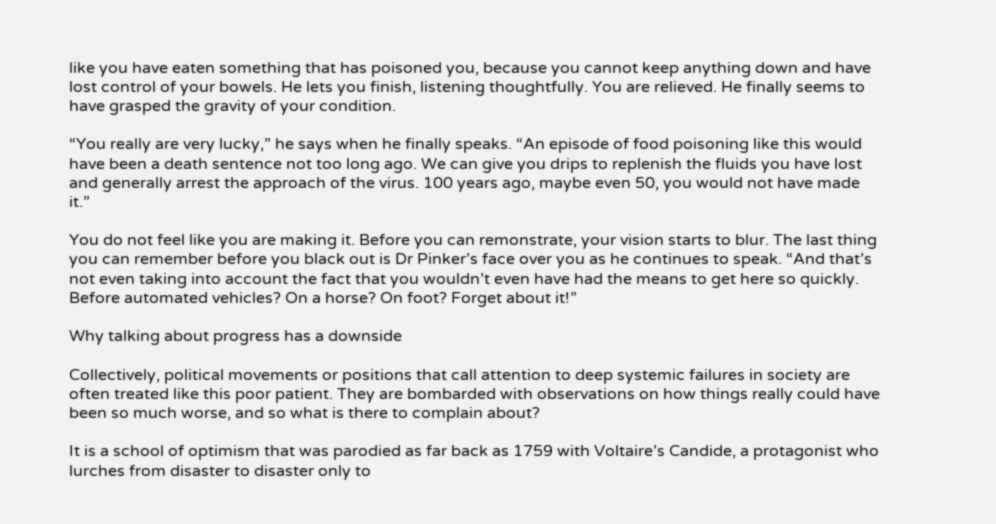like you have eaten something that has poisoned you, because you cannot keep anything down and have lost control of your bowels. He lets you finish, listening thoughtfully. You are relieved. He finally seems to have grasped the gravity of your condition.

“You really are very lucky,” he says when he finally speaks. “An episode of food poisoning like this would have been a death sentence not too long ago. We can give you drips to replenish the fluids you have lost and generally arrest the approach of the virus. 100 years ago, maybe even 50, you would not have made it.”

You do not feel like you are making it. Before you can remonstrate, your vision starts to blur. The last thing you can remember before you black out is Dr Pinker’s face over you as he continues to speak. “And that’s not even taking into account the fact that you wouldn’t even have had the means to get here so quickly. Before automated vehicles? On a horse? On foot? Forget about it!”

Why talking about progress has a downside

Collectively, political movements or positions that call attention to deep systemic failures in society are often treated like this poor patient. They are bombarded with observations on how things really could have been so much worse, and so what is there to complain about?

It is a school of optimism that was parodied as far back as 1759 with Voltaire’s Candide, a protagonist who lurches from disaster to disaster only to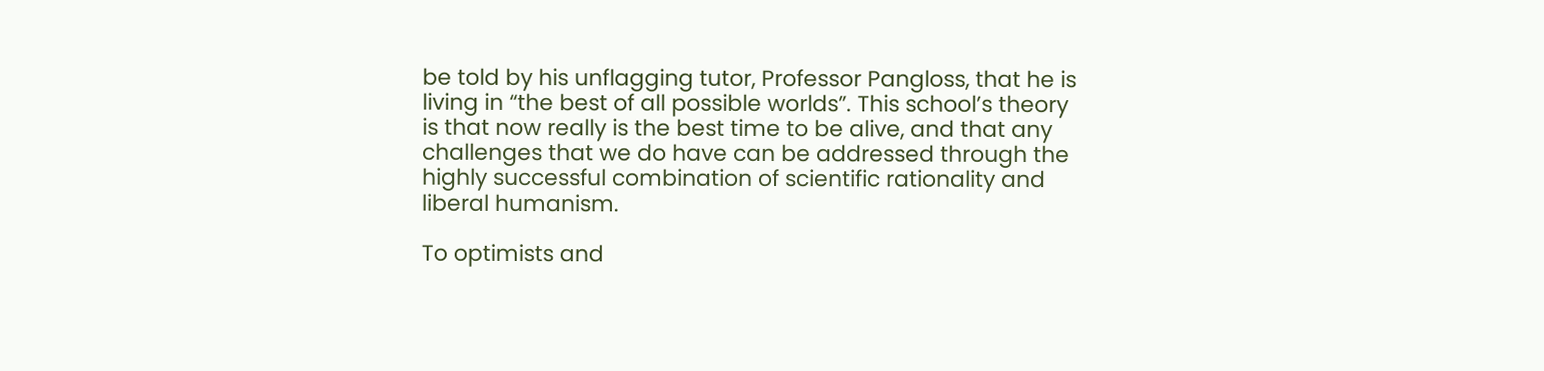be told by his unflagging tutor, Professor Pangloss, that he is living in “the best of all possible worlds”. This school’s theory is that now really is the best time to be alive, and that any challenges that we do have can be addressed through the highly successful combination of scientific rationality and liberal humanism.

To optimists and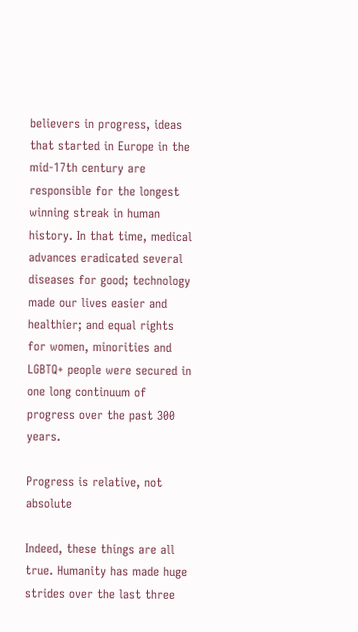believers in progress, ideas that started in Europe in the mid-17th century are responsible for the longest winning streak in human history. In that time, medical advances eradicated several diseases for good; technology made our lives easier and healthier; and equal rights for women, minorities and LGBTQ+ people were secured in one long continuum of progress over the past 300 years.

Progress is relative, not absolute

Indeed, these things are all true. Humanity has made huge strides over the last three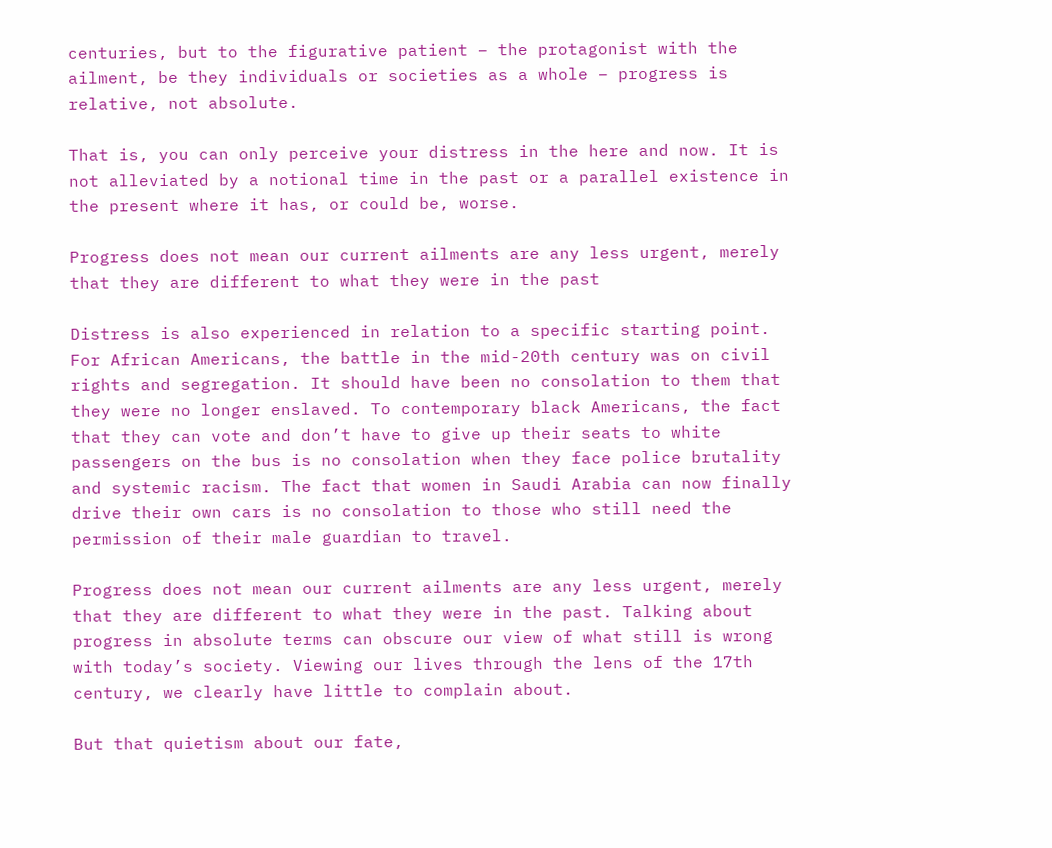centuries, but to the figurative patient – the protagonist with the ailment, be they individuals or societies as a whole – progress is relative, not absolute.

That is, you can only perceive your distress in the here and now. It is not alleviated by a notional time in the past or a parallel existence in the present where it has, or could be, worse.

Progress does not mean our current ailments are any less urgent, merely that they are different to what they were in the past

Distress is also experienced in relation to a specific starting point. For African Americans, the battle in the mid-20th century was on civil rights and segregation. It should have been no consolation to them that they were no longer enslaved. To contemporary black Americans, the fact that they can vote and don’t have to give up their seats to white passengers on the bus is no consolation when they face police brutality and systemic racism. The fact that women in Saudi Arabia can now finally drive their own cars is no consolation to those who still need the permission of their male guardian to travel.

Progress does not mean our current ailments are any less urgent, merely that they are different to what they were in the past. Talking about progress in absolute terms can obscure our view of what still is wrong with today’s society. Viewing our lives through the lens of the 17th century, we clearly have little to complain about.

But that quietism about our fate,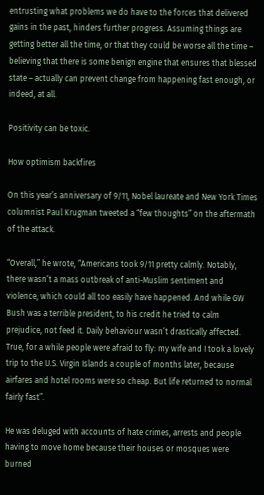entrusting what problems we do have to the forces that delivered gains in the past, hinders further progress. Assuming things are getting better all the time, or that they could be worse all the time – believing that there is some benign engine that ensures that blessed state – actually can prevent change from happening fast enough, or indeed, at all.

Positivity can be toxic.

How optimism backfires

On this year’s anniversary of 9/11, Nobel laureate and New York Times columnist Paul Krugman tweeted a “few thoughts” on the aftermath of the attack.

“Overall,” he wrote, “Americans took 9/11 pretty calmly. Notably, there wasn’t a mass outbreak of anti-Muslim sentiment and violence, which could all too easily have happened. And while GW Bush was a terrible president, to his credit he tried to calm prejudice, not feed it. Daily behaviour wasn’t drastically affected. True, for a while people were afraid to fly: my wife and I took a lovely trip to the U.S. Virgin Islands a couple of months later, because airfares and hotel rooms were so cheap. But life returned to normal fairly fast”.

He was deluged with accounts of hate crimes, arrests and people having to move home because their houses or mosques were burned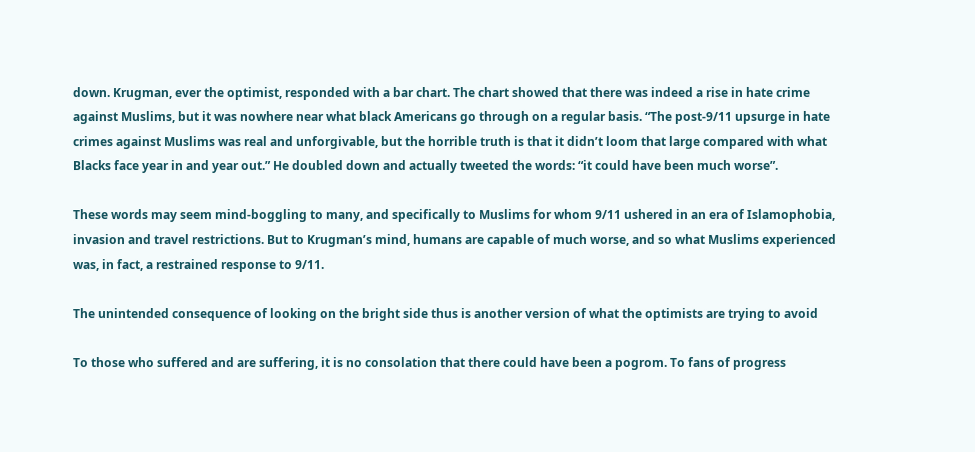down. Krugman, ever the optimist, responded with a bar chart. The chart showed that there was indeed a rise in hate crime against Muslims, but it was nowhere near what black Americans go through on a regular basis. “The post-9/11 upsurge in hate crimes against Muslims was real and unforgivable, but the horrible truth is that it didn’t loom that large compared with what Blacks face year in and year out.” He doubled down and actually tweeted the words: “it could have been much worse”.

These words may seem mind-boggling to many, and specifically to Muslims for whom 9/11 ushered in an era of Islamophobia, invasion and travel restrictions. But to Krugman’s mind, humans are capable of much worse, and so what Muslims experienced was, in fact, a restrained response to 9/11.

The unintended consequence of looking on the bright side thus is another version of what the optimists are trying to avoid

To those who suffered and are suffering, it is no consolation that there could have been a pogrom. To fans of progress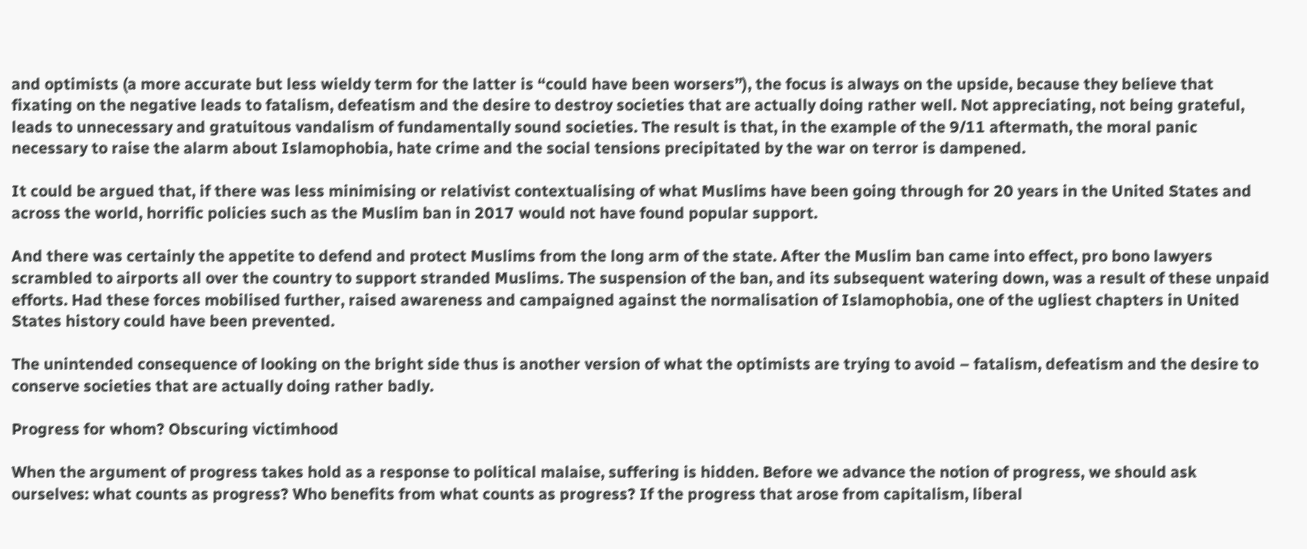and optimists (a more accurate but less wieldy term for the latter is “could have been worsers”), the focus is always on the upside, because they believe that fixating on the negative leads to fatalism, defeatism and the desire to destroy societies that are actually doing rather well. Not appreciating, not being grateful, leads to unnecessary and gratuitous vandalism of fundamentally sound societies. The result is that, in the example of the 9/11 aftermath, the moral panic necessary to raise the alarm about Islamophobia, hate crime and the social tensions precipitated by the war on terror is dampened.

It could be argued that, if there was less minimising or relativist contextualising of what Muslims have been going through for 20 years in the United States and across the world, horrific policies such as the Muslim ban in 2017 would not have found popular support.

And there was certainly the appetite to defend and protect Muslims from the long arm of the state. After the Muslim ban came into effect, pro bono lawyers scrambled to airports all over the country to support stranded Muslims. The suspension of the ban, and its subsequent watering down, was a result of these unpaid efforts. Had these forces mobilised further, raised awareness and campaigned against the normalisation of Islamophobia, one of the ugliest chapters in United States history could have been prevented.

The unintended consequence of looking on the bright side thus is another version of what the optimists are trying to avoid – fatalism, defeatism and the desire to conserve societies that are actually doing rather badly.

Progress for whom? Obscuring victimhood

When the argument of progress takes hold as a response to political malaise, suffering is hidden. Before we advance the notion of progress, we should ask ourselves: what counts as progress? Who benefits from what counts as progress? If the progress that arose from capitalism, liberal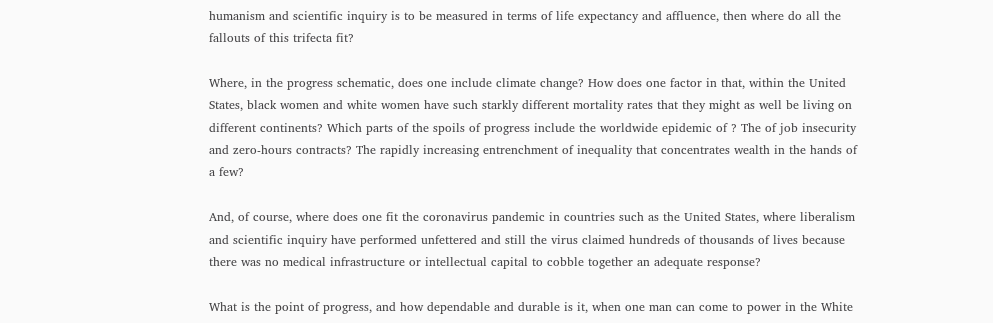humanism and scientific inquiry is to be measured in terms of life expectancy and affluence, then where do all the fallouts of this trifecta fit?

Where, in the progress schematic, does one include climate change? How does one factor in that, within the United States, black women and white women have such starkly different mortality rates that they might as well be living on different continents? Which parts of the spoils of progress include the worldwide epidemic of ? The of job insecurity and zero-hours contracts? The rapidly increasing entrenchment of inequality that concentrates wealth in the hands of a few?

And, of course, where does one fit the coronavirus pandemic in countries such as the United States, where liberalism and scientific inquiry have performed unfettered and still the virus claimed hundreds of thousands of lives because there was no medical infrastructure or intellectual capital to cobble together an adequate response?

What is the point of progress, and how dependable and durable is it, when one man can come to power in the White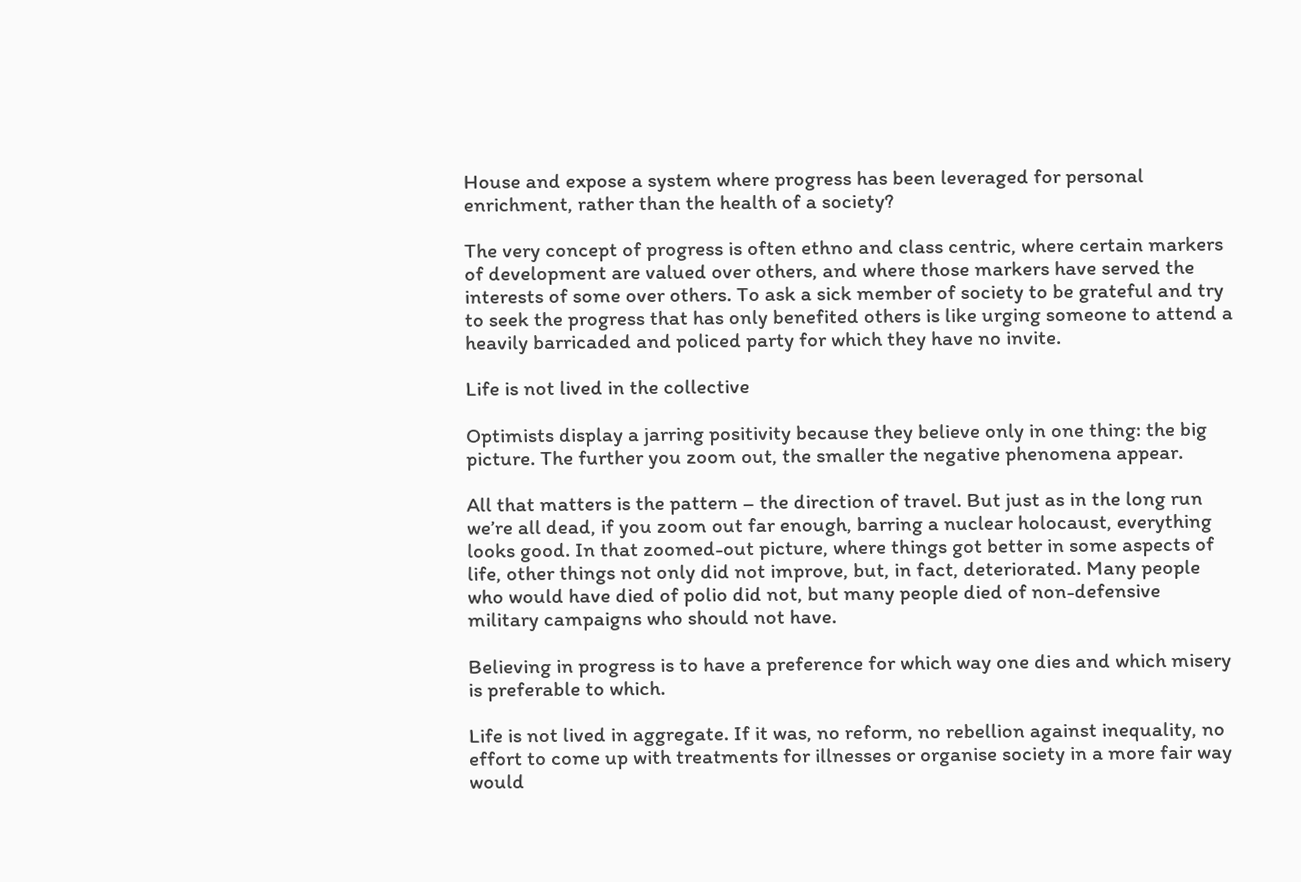House and expose a system where progress has been leveraged for personal enrichment, rather than the health of a society?

The very concept of progress is often ethno and class centric, where certain markers of development are valued over others, and where those markers have served the interests of some over others. To ask a sick member of society to be grateful and try to seek the progress that has only benefited others is like urging someone to attend a heavily barricaded and policed party for which they have no invite.

Life is not lived in the collective

Optimists display a jarring positivity because they believe only in one thing: the big picture. The further you zoom out, the smaller the negative phenomena appear.

All that matters is the pattern – the direction of travel. But just as in the long run we’re all dead, if you zoom out far enough, barring a nuclear holocaust, everything looks good. In that zoomed-out picture, where things got better in some aspects of life, other things not only did not improve, but, in fact, deteriorated. Many people who would have died of polio did not, but many people died of non-defensive military campaigns who should not have.

Believing in progress is to have a preference for which way one dies and which misery is preferable to which.

Life is not lived in aggregate. If it was, no reform, no rebellion against inequality, no effort to come up with treatments for illnesses or organise society in a more fair way would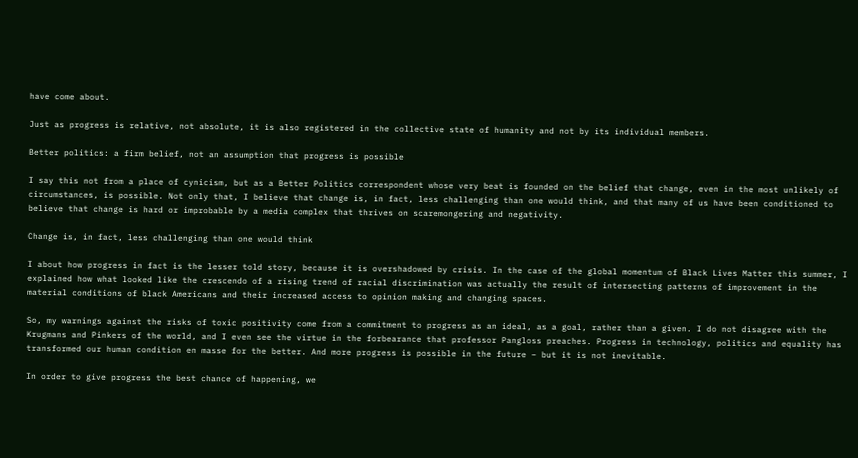have come about.

Just as progress is relative, not absolute, it is also registered in the collective state of humanity and not by its individual members.

Better politics: a firm belief, not an assumption that progress is possible

I say this not from a place of cynicism, but as a Better Politics correspondent whose very beat is founded on the belief that change, even in the most unlikely of circumstances, is possible. Not only that, I believe that change is, in fact, less challenging than one would think, and that many of us have been conditioned to believe that change is hard or improbable by a media complex that thrives on scaremongering and negativity.

Change is, in fact, less challenging than one would think

I about how progress in fact is the lesser told story, because it is overshadowed by crisis. In the case of the global momentum of Black Lives Matter this summer, I explained how what looked like the crescendo of a rising trend of racial discrimination was actually the result of intersecting patterns of improvement in the material conditions of black Americans and their increased access to opinion making and changing spaces.

So, my warnings against the risks of toxic positivity come from a commitment to progress as an ideal, as a goal, rather than a given. I do not disagree with the Krugmans and Pinkers of the world, and I even see the virtue in the forbearance that professor Pangloss preaches. Progress in technology, politics and equality has transformed our human condition en masse for the better. And more progress is possible in the future – but it is not inevitable.

In order to give progress the best chance of happening, we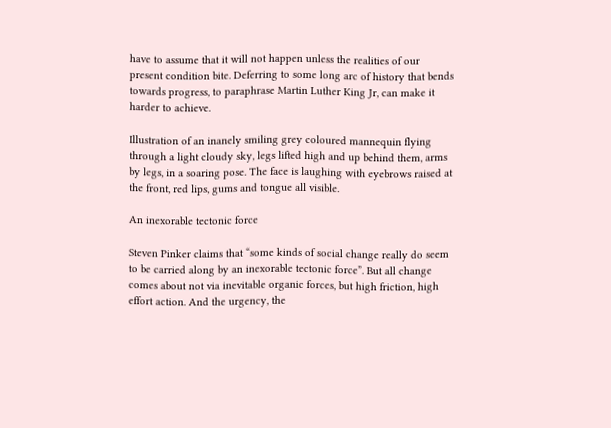have to assume that it will not happen unless the realities of our present condition bite. Deferring to some long arc of history that bends towards progress, to paraphrase Martin Luther King Jr, can make it harder to achieve.

Illustration of an inanely smiling grey coloured mannequin flying through a light cloudy sky, legs lifted high and up behind them, arms by legs, in a soaring pose. The face is laughing with eyebrows raised at the front, red lips, gums and tongue all visible.

An inexorable tectonic force

Steven Pinker claims that “some kinds of social change really do seem to be carried along by an inexorable tectonic force”. But all change comes about not via inevitable organic forces, but high friction, high effort action. And the urgency, the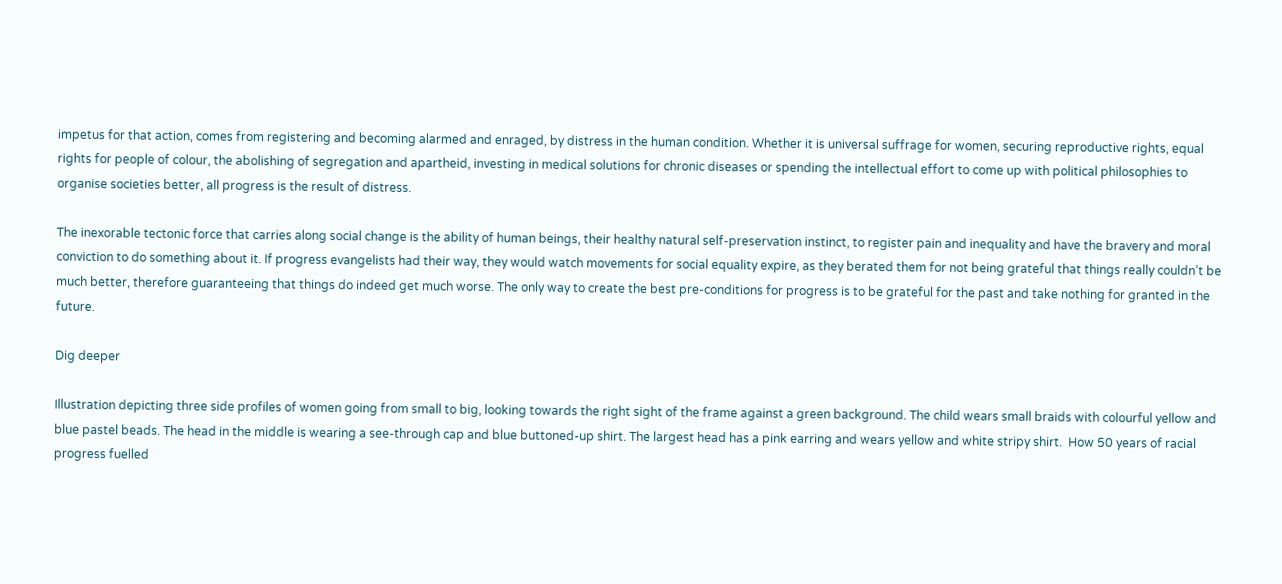impetus for that action, comes from registering and becoming alarmed and enraged, by distress in the human condition. Whether it is universal suffrage for women, securing reproductive rights, equal rights for people of colour, the abolishing of segregation and apartheid, investing in medical solutions for chronic diseases or spending the intellectual effort to come up with political philosophies to organise societies better, all progress is the result of distress.

The inexorable tectonic force that carries along social change is the ability of human beings, their healthy natural self-preservation instinct, to register pain and inequality and have the bravery and moral conviction to do something about it. If progress evangelists had their way, they would watch movements for social equality expire, as they berated them for not being grateful that things really couldn’t be much better, therefore guaranteeing that things do indeed get much worse. The only way to create the best pre-conditions for progress is to be grateful for the past and take nothing for granted in the future.

Dig deeper

Illustration depicting three side profiles of women going from small to big, looking towards the right sight of the frame against a green background. The child wears small braids with colourful yellow and blue pastel beads. The head in the middle is wearing a see-through cap and blue buttoned-up shirt. The largest head has a pink earring and wears yellow and white stripy shirt.  How 50 years of racial progress fuelled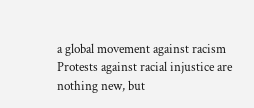a global movement against racism Protests against racial injustice are nothing new, but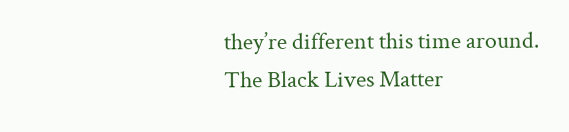they’re different this time around. The Black Lives Matter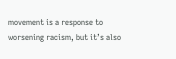movement is a response to worsening racism, but it’s also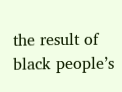the result of black people’s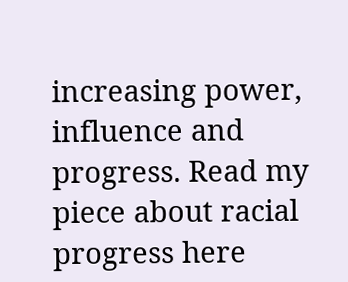increasing power, influence and progress. Read my piece about racial progress here